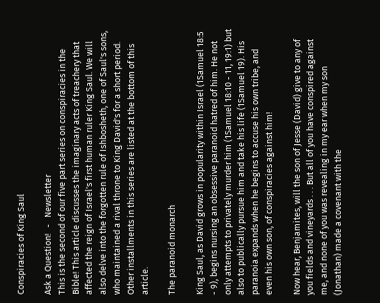Conspiracies of King Saul

Ask a Question!   -   Newsletter
This is the second of our five part series on conspiracies in the Bible! This article discusses the imaginary acts of treachery that affected the reign of Israel's first human ruler King Saul. We will also delve into the forgotten rule of Ishbosheth, one of Saul's sons, who maintained a rival throne to King David's for a short period. Other installments in this series are listed at the bottom of this article.

The paranoid monarch

King Saul, as David grows in popularity within Israel (1Samuel 18:5 - 9), begins nursing an obsessive paranoid hatred of him. He not only attempts to privately murder him (1Samuel 18:10 - 11, 19:1) but also to publically pursue him and take his life (1Samuel 19). His paranoia expands when he begins to accuse his own tribe, and even his own son, of conspiracies against him!

Now hear, Benjamites, will the son of Jesse (David) give to any of you fields and vineyards . . . But all of you have conspired against me, and none of you was revealing in my ear when my son (Jonathan) made a covenant with the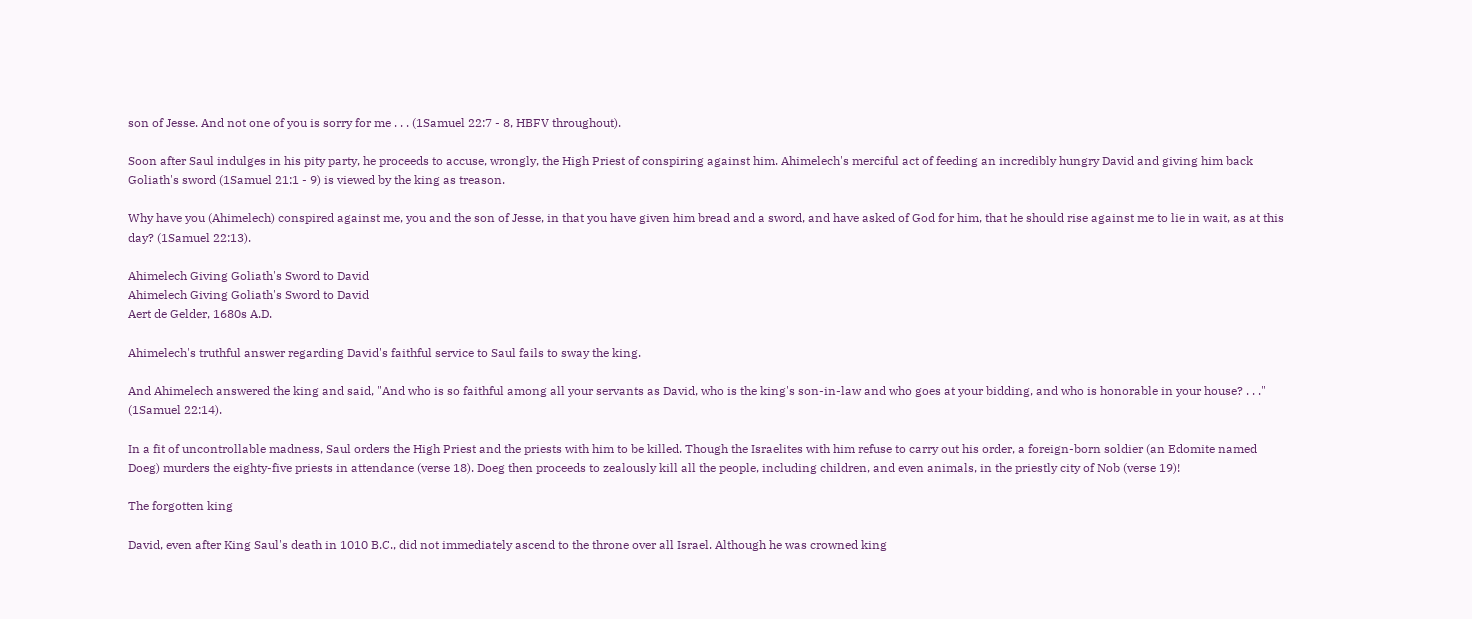son of Jesse. And not one of you is sorry for me . . . (1Samuel 22:7 - 8, HBFV throughout).

Soon after Saul indulges in his pity party, he proceeds to accuse, wrongly, the High Priest of conspiring against him. Ahimelech's merciful act of feeding an incredibly hungry David and giving him back Goliath's sword (1Samuel 21:1 - 9) is viewed by the king as treason.

Why have you (Ahimelech) conspired against me, you and the son of Jesse, in that you have given him bread and a sword, and have asked of God for him, that he should rise against me to lie in wait, as at this day? (1Samuel 22:13).

Ahimelech Giving Goliath's Sword to David
Ahimelech Giving Goliath's Sword to David
Aert de Gelder, 1680s A.D.

Ahimelech's truthful answer regarding David's faithful service to Saul fails to sway the king.

And Ahimelech answered the king and said, "And who is so faithful among all your servants as David, who is the king's son-in-law and who goes at your bidding, and who is honorable in your house? . . ." (1Samuel 22:14).

In a fit of uncontrollable madness, Saul orders the High Priest and the priests with him to be killed. Though the Israelites with him refuse to carry out his order, a foreign-born soldier (an Edomite named Doeg) murders the eighty-five priests in attendance (verse 18). Doeg then proceeds to zealously kill all the people, including children, and even animals, in the priestly city of Nob (verse 19)!

The forgotten king

David, even after King Saul's death in 1010 B.C., did not immediately ascend to the throne over all Israel. Although he was crowned king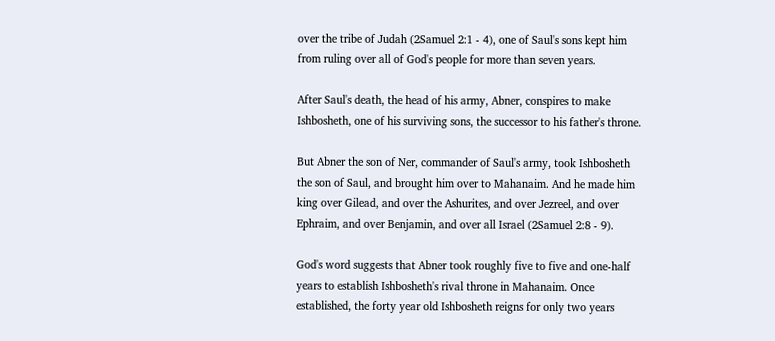over the tribe of Judah (2Samuel 2:1 - 4), one of Saul's sons kept him from ruling over all of God's people for more than seven years.

After Saul's death, the head of his army, Abner, conspires to make Ishbosheth, one of his surviving sons, the successor to his father's throne.

But Abner the son of Ner, commander of Saul's army, took Ishbosheth the son of Saul, and brought him over to Mahanaim. And he made him king over Gilead, and over the Ashurites, and over Jezreel, and over Ephraim, and over Benjamin, and over all Israel (2Samuel 2:8 - 9).

God's word suggests that Abner took roughly five to five and one-half years to establish Ishbosheth's rival throne in Mahanaim. Once established, the forty year old Ishbosheth reigns for only two years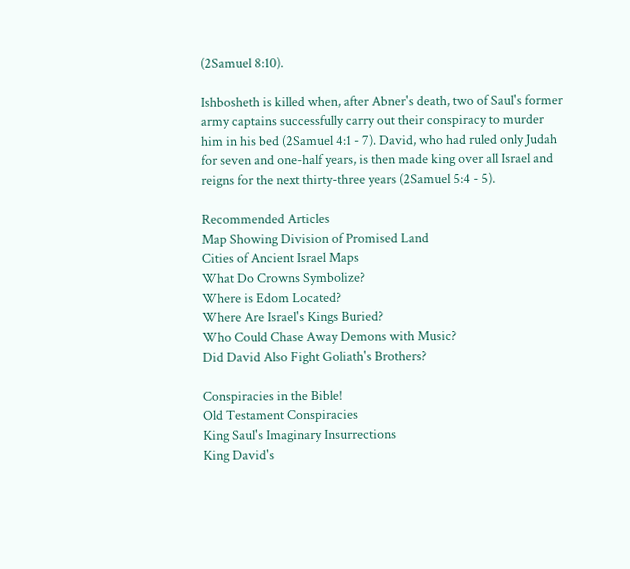(2Samuel 8:10).

Ishbosheth is killed when, after Abner's death, two of Saul's former army captains successfully carry out their conspiracy to murder him in his bed (2Samuel 4:1 - 7). David, who had ruled only Judah for seven and one-half years, is then made king over all Israel and reigns for the next thirty-three years (2Samuel 5:4 - 5).

Recommended Articles
Map Showing Division of Promised Land
Cities of Ancient Israel Maps
What Do Crowns Symbolize?
Where is Edom Located?
Where Are Israel's Kings Buried?
Who Could Chase Away Demons with Music?
Did David Also Fight Goliath's Brothers?

Conspiracies in the Bible!
Old Testament Conspiracies
King Saul's Imaginary Insurrections
King David's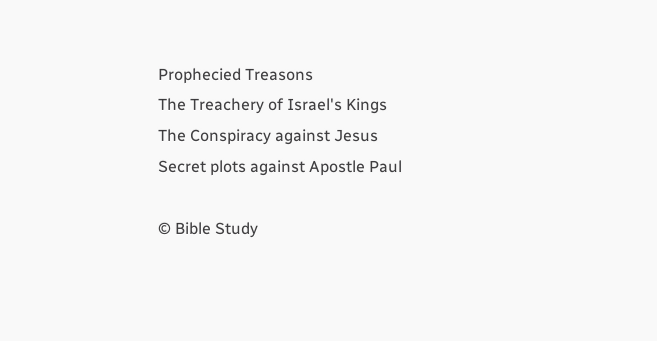Prophecied Treasons
The Treachery of Israel's Kings
The Conspiracy against Jesus
Secret plots against Apostle Paul

© Bible Study